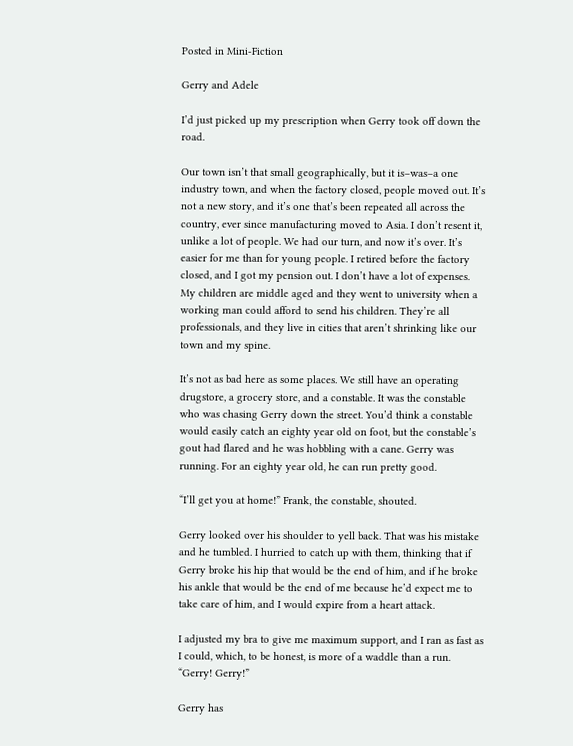Posted in Mini-Fiction

Gerry and Adele

I’d just picked up my prescription when Gerry took off down the road.

Our town isn’t that small geographically, but it is–was–a one industry town, and when the factory closed, people moved out. It’s not a new story, and it’s one that’s been repeated all across the country, ever since manufacturing moved to Asia. I don’t resent it, unlike a lot of people. We had our turn, and now it’s over. It’s easier for me than for young people. I retired before the factory closed, and I got my pension out. I don’t have a lot of expenses. My children are middle aged and they went to university when a working man could afford to send his children. They’re all professionals, and they live in cities that aren’t shrinking like our town and my spine.

It’s not as bad here as some places. We still have an operating drugstore, a grocery store, and a constable. It was the constable who was chasing Gerry down the street. You’d think a constable would easily catch an eighty year old on foot, but the constable’s gout had flared and he was hobbling with a cane. Gerry was running. For an eighty year old, he can run pretty good.

“I’ll get you at home!” Frank, the constable, shouted.

Gerry looked over his shoulder to yell back. That was his mistake and he tumbled. I hurried to catch up with them, thinking that if Gerry broke his hip that would be the end of him, and if he broke his ankle that would be the end of me because he’d expect me to take care of him, and I would expire from a heart attack.

I adjusted my bra to give me maximum support, and I ran as fast as I could, which, to be honest, is more of a waddle than a run. “Gerry! Gerry!”

Gerry has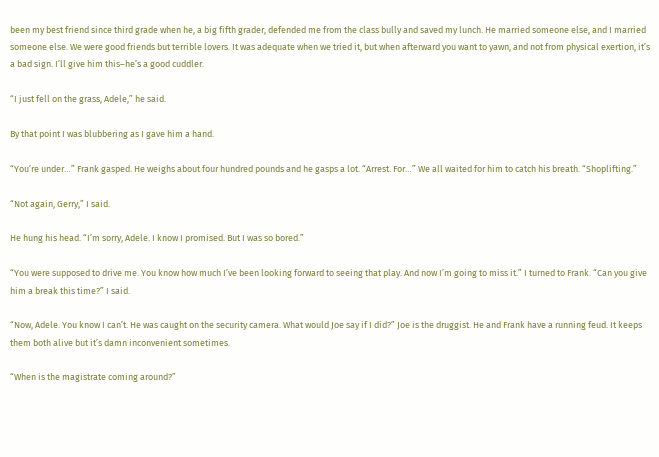been my best friend since third grade when he, a big fifth grader, defended me from the class bully and saved my lunch. He married someone else, and I married someone else. We were good friends but terrible lovers. It was adequate when we tried it, but when afterward you want to yawn, and not from physical exertion, it’s a bad sign. I’ll give him this–he’s a good cuddler.

“I just fell on the grass, Adele,” he said.

By that point I was blubbering as I gave him a hand.

“You’re under…” Frank gasped. He weighs about four hundred pounds and he gasps a lot. “Arrest. For…” We all waited for him to catch his breath. “Shoplifting.”

“Not again, Gerry,” I said.

He hung his head. “I’m sorry, Adele. I know I promised. But I was so bored.”

“You were supposed to drive me. You know how much I’ve been looking forward to seeing that play. And now I’m going to miss it.” I turned to Frank. “Can you give him a break this time?” I said.

“Now, Adele. You know I can’t. He was caught on the security camera. What would Joe say if I did?” Joe is the druggist. He and Frank have a running feud. It keeps them both alive but it’s damn inconvenient sometimes.

“When is the magistrate coming around?”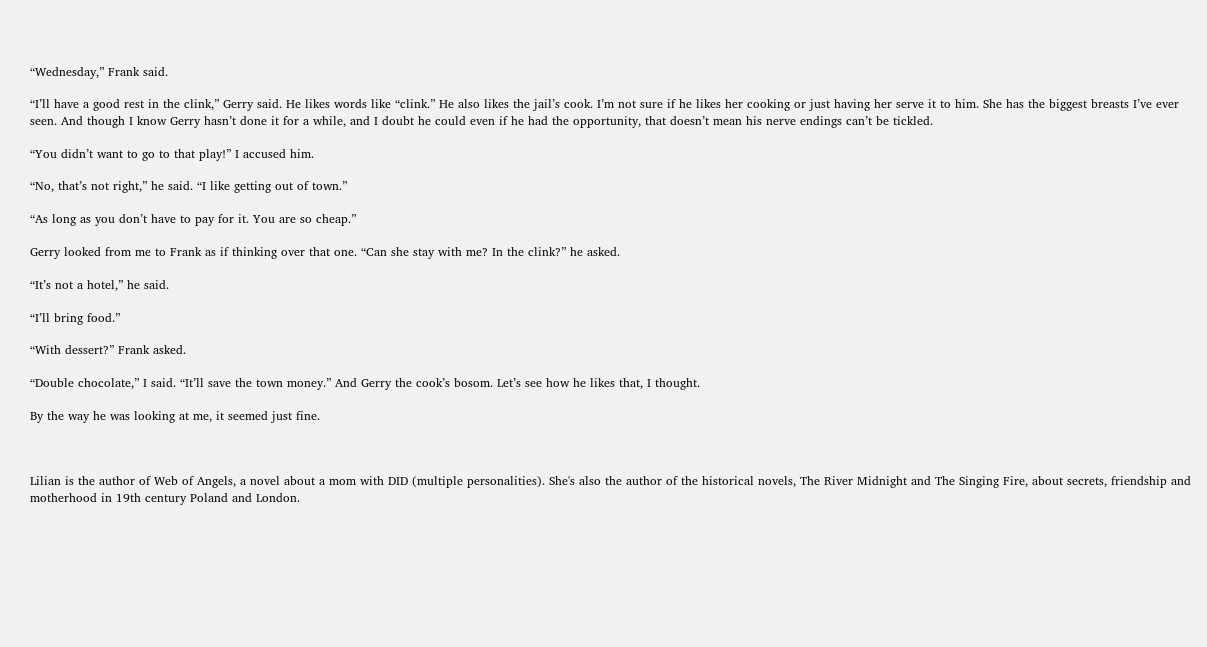“Wednesday,” Frank said.

“I’ll have a good rest in the clink,” Gerry said. He likes words like “clink.” He also likes the jail’s cook. I’m not sure if he likes her cooking or just having her serve it to him. She has the biggest breasts I’ve ever seen. And though I know Gerry hasn’t done it for a while, and I doubt he could even if he had the opportunity, that doesn’t mean his nerve endings can’t be tickled.

“You didn’t want to go to that play!” I accused him.

“No, that’s not right,” he said. “I like getting out of town.”

“As long as you don’t have to pay for it. You are so cheap.”

Gerry looked from me to Frank as if thinking over that one. “Can she stay with me? In the clink?” he asked.

“It’s not a hotel,” he said.

“I’ll bring food.”

“With dessert?” Frank asked.

“Double chocolate,” I said. “It’ll save the town money.” And Gerry the cook’s bosom. Let’s see how he likes that, I thought.

By the way he was looking at me, it seemed just fine.



Lilian is the author of Web of Angels, a novel about a mom with DID (multiple personalities). She's also the author of the historical novels, The River Midnight and The Singing Fire, about secrets, friendship and motherhood in 19th century Poland and London.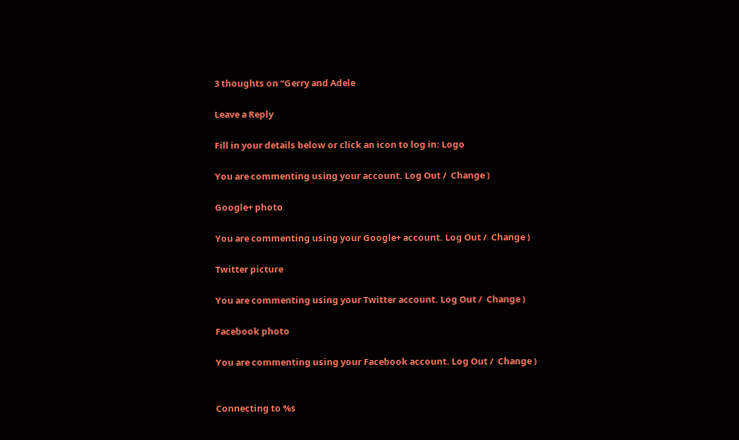3 thoughts on “Gerry and Adele

Leave a Reply

Fill in your details below or click an icon to log in: Logo

You are commenting using your account. Log Out /  Change )

Google+ photo

You are commenting using your Google+ account. Log Out /  Change )

Twitter picture

You are commenting using your Twitter account. Log Out /  Change )

Facebook photo

You are commenting using your Facebook account. Log Out /  Change )


Connecting to %s